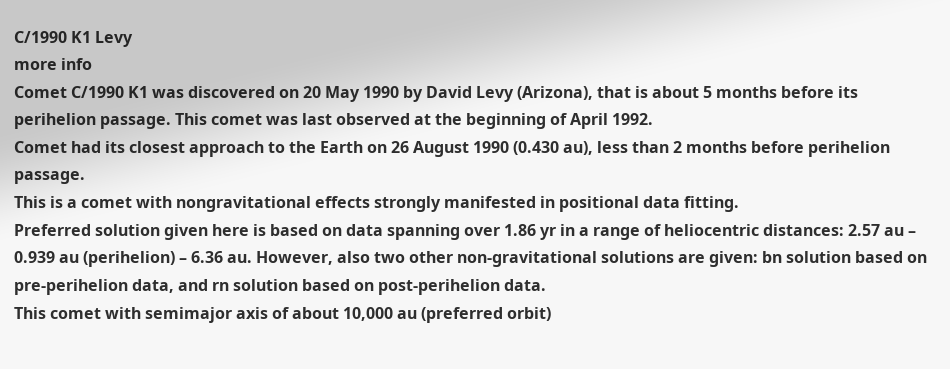C/1990 K1 Levy
more info
Comet C/1990 K1 was discovered on 20 May 1990 by David Levy (Arizona), that is about 5 months before its perihelion passage. This comet was last observed at the beginning of April 1992.
Comet had its closest approach to the Earth on 26 August 1990 (0.430 au), less than 2 months before perihelion passage.
This is a comet with nongravitational effects strongly manifested in positional data fitting.
Preferred solution given here is based on data spanning over 1.86 yr in a range of heliocentric distances: 2.57 au – 0.939 au (perihelion) – 6.36 au. However, also two other non-gravitational solutions are given: bn solution based on pre-perihelion data, and rn solution based on post-perihelion data.
This comet with semimajor axis of about 10,000 au (preferred orbit)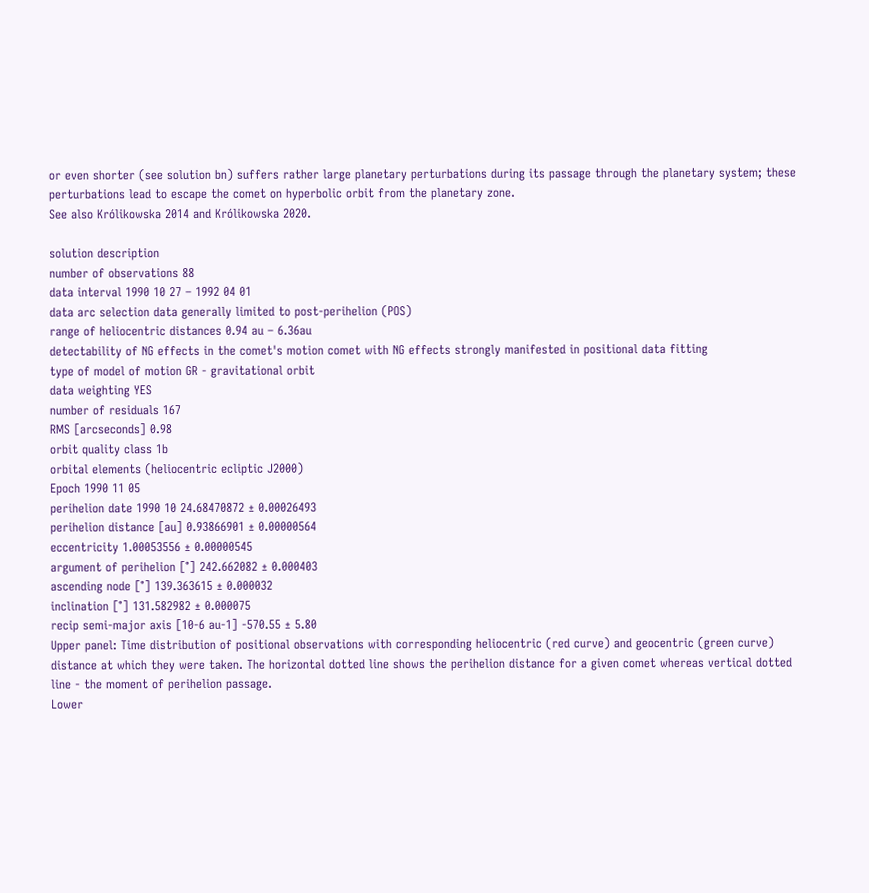or even shorter (see solution bn) suffers rather large planetary perturbations during its passage through the planetary system; these perturbations lead to escape the comet on hyperbolic orbit from the planetary zone.
See also Królikowska 2014 and Królikowska 2020.

solution description
number of observations 88
data interval 1990 10 27 – 1992 04 01
data arc selection data generally limited to post-perihelion (POS)
range of heliocentric distances 0.94 au – 6.36au
detectability of NG effects in the comet's motion comet with NG effects strongly manifested in positional data fitting
type of model of motion GR - gravitational orbit
data weighting YES
number of residuals 167
RMS [arcseconds] 0.98
orbit quality class 1b
orbital elements (heliocentric ecliptic J2000)
Epoch 1990 11 05
perihelion date 1990 10 24.68470872 ± 0.00026493
perihelion distance [au] 0.93866901 ± 0.00000564
eccentricity 1.00053556 ± 0.00000545
argument of perihelion [°] 242.662082 ± 0.000403
ascending node [°] 139.363615 ± 0.000032
inclination [°] 131.582982 ± 0.000075
recip semi-major axis [10-6 au-1] -570.55 ± 5.80
Upper panel: Time distribution of positional observations with corresponding heliocentric (red curve) and geocentric (green curve) distance at which they were taken. The horizontal dotted line shows the perihelion distance for a given comet whereas vertical dotted line - the moment of perihelion passage.
Lower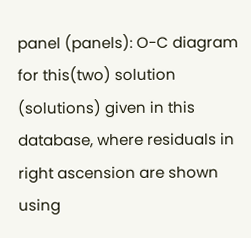panel (panels): O-C diagram for this(two) solution (solutions) given in this database, where residuals in right ascension are shown using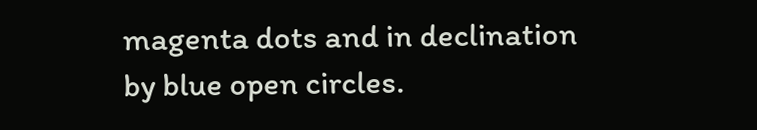magenta dots and in declination by blue open circles.